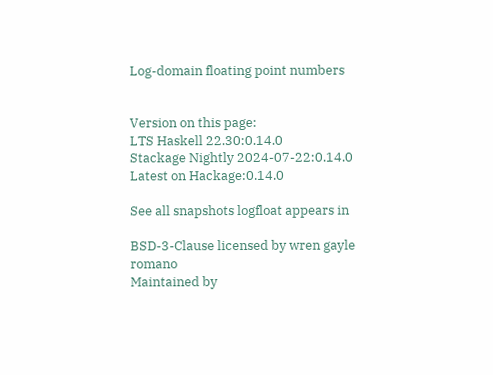Log-domain floating point numbers


Version on this page:
LTS Haskell 22.30:0.14.0
Stackage Nightly 2024-07-22:0.14.0
Latest on Hackage:0.14.0

See all snapshots logfloat appears in

BSD-3-Clause licensed by wren gayle romano
Maintained by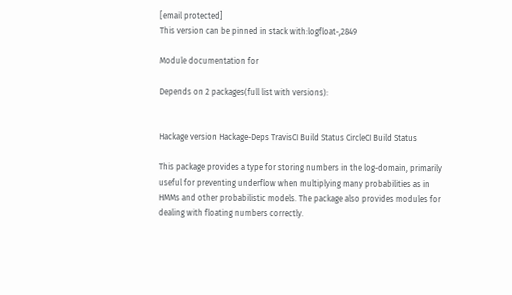[email protected]
This version can be pinned in stack with:logfloat-,2849

Module documentation for

Depends on 2 packages(full list with versions):


Hackage version Hackage-Deps TravisCI Build Status CircleCI Build Status

This package provides a type for storing numbers in the log-domain, primarily useful for preventing underflow when multiplying many probabilities as in HMMs and other probabilistic models. The package also provides modules for dealing with floating numbers correctly.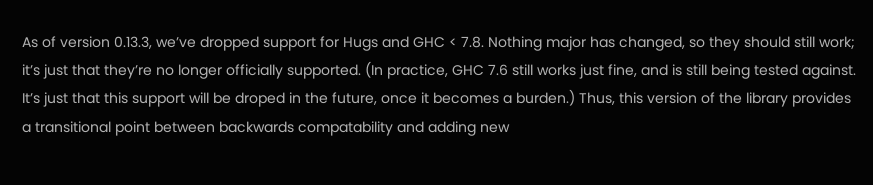As of version 0.13.3, we’ve dropped support for Hugs and GHC < 7.8. Nothing major has changed, so they should still work; it’s just that they’re no longer officially supported. (In practice, GHC 7.6 still works just fine, and is still being tested against. It’s just that this support will be droped in the future, once it becomes a burden.) Thus, this version of the library provides a transitional point between backwards compatability and adding new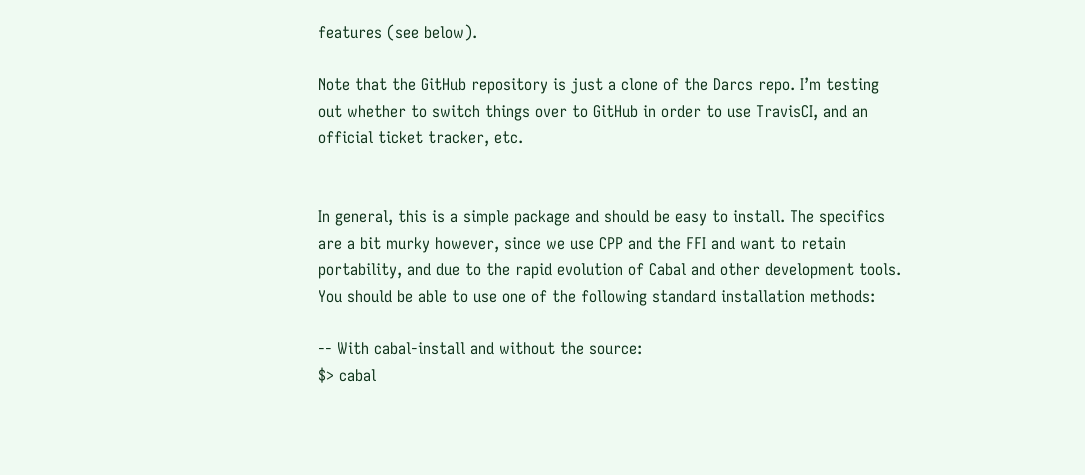features (see below).

Note that the GitHub repository is just a clone of the Darcs repo. I’m testing out whether to switch things over to GitHub in order to use TravisCI, and an official ticket tracker, etc.


In general, this is a simple package and should be easy to install. The specifics are a bit murky however, since we use CPP and the FFI and want to retain portability, and due to the rapid evolution of Cabal and other development tools. You should be able to use one of the following standard installation methods:

-- With cabal-install and without the source:
$> cabal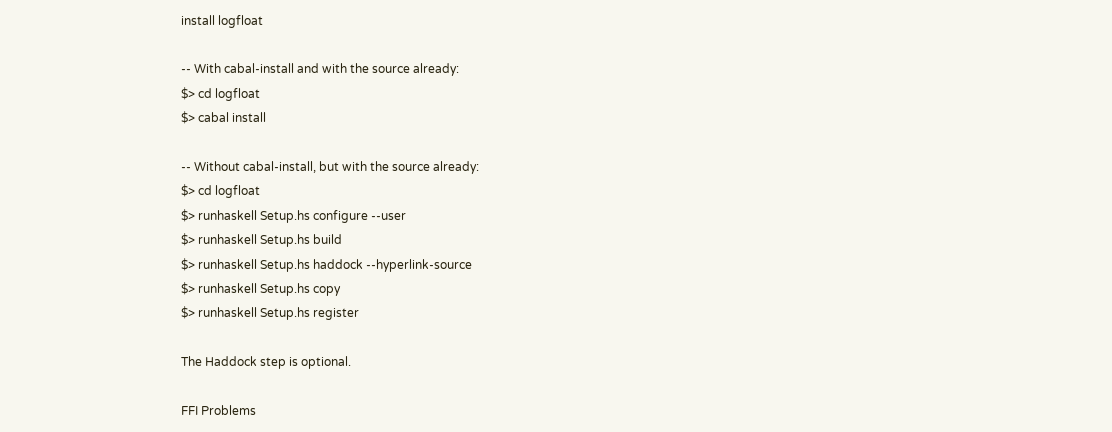install logfloat

-- With cabal-install and with the source already:
$> cd logfloat
$> cabal install

-- Without cabal-install, but with the source already:
$> cd logfloat
$> runhaskell Setup.hs configure --user
$> runhaskell Setup.hs build
$> runhaskell Setup.hs haddock --hyperlink-source
$> runhaskell Setup.hs copy
$> runhaskell Setup.hs register

The Haddock step is optional.

FFI Problems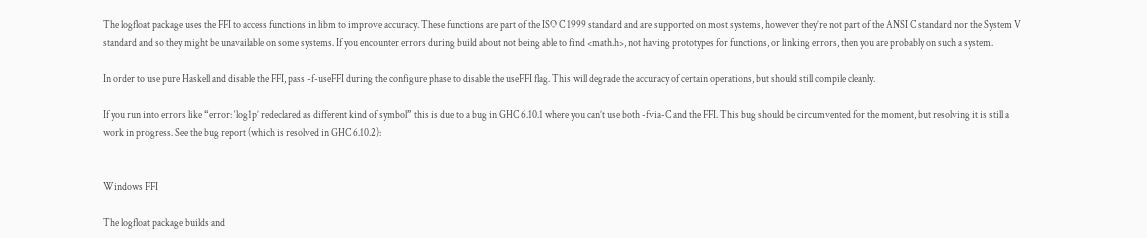The logfloat package uses the FFI to access functions in libm to improve accuracy. These functions are part of the ISO C 1999 standard and are supported on most systems, however they’re not part of the ANSI C standard nor the System V standard and so they might be unavailable on some systems. If you encounter errors during build about not being able to find <math.h>, not having prototypes for functions, or linking errors, then you are probably on such a system.

In order to use pure Haskell and disable the FFI, pass -f-useFFI during the configure phase to disable the useFFI flag. This will degrade the accuracy of certain operations, but should still compile cleanly.

If you run into errors like “error: ‘log1p’ redeclared as different kind of symbol” this is due to a bug in GHC 6.10.1 where you can’t use both -fvia-C and the FFI. This bug should be circumvented for the moment, but resolving it is still a work in progress. See the bug report (which is resolved in GHC 6.10.2):


Windows FFI

The logfloat package builds and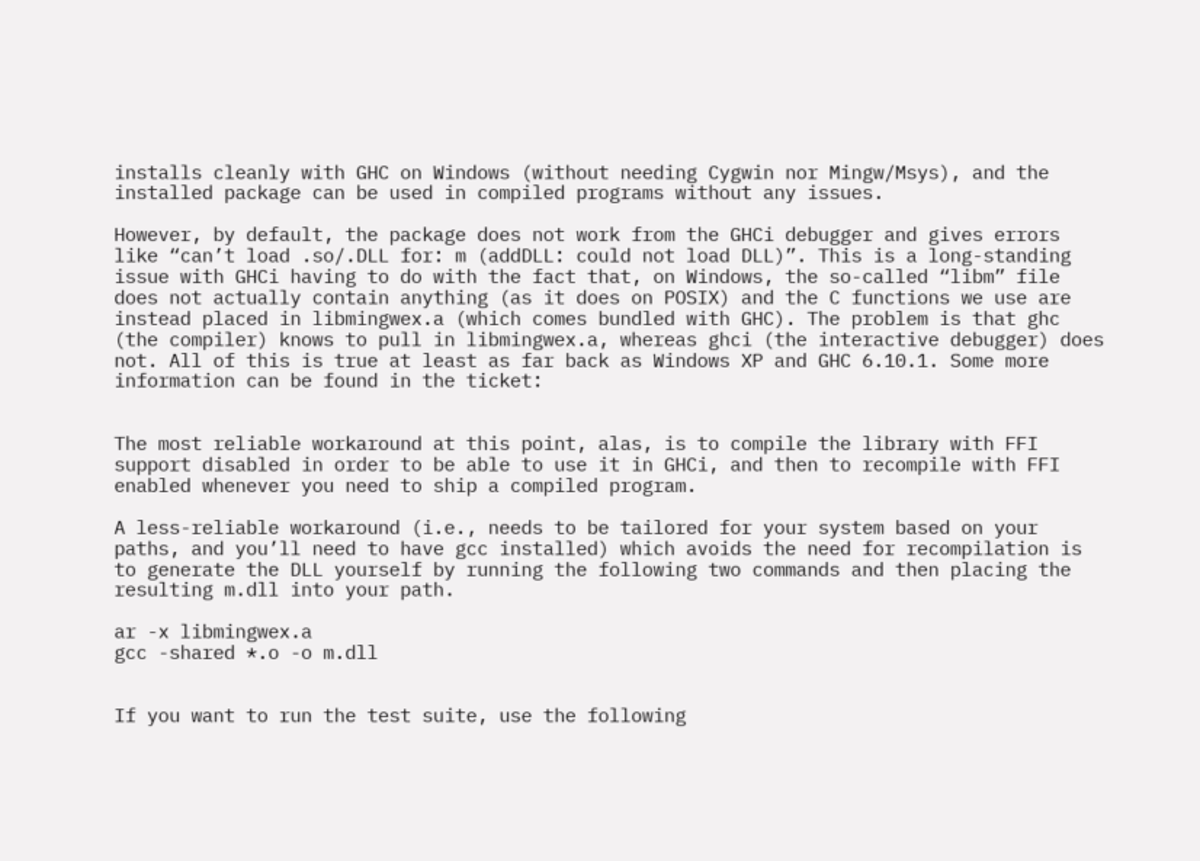installs cleanly with GHC on Windows (without needing Cygwin nor Mingw/Msys), and the installed package can be used in compiled programs without any issues.

However, by default, the package does not work from the GHCi debugger and gives errors like “can’t load .so/.DLL for: m (addDLL: could not load DLL)”. This is a long-standing issue with GHCi having to do with the fact that, on Windows, the so-called “libm” file does not actually contain anything (as it does on POSIX) and the C functions we use are instead placed in libmingwex.a (which comes bundled with GHC). The problem is that ghc (the compiler) knows to pull in libmingwex.a, whereas ghci (the interactive debugger) does not. All of this is true at least as far back as Windows XP and GHC 6.10.1. Some more information can be found in the ticket:


The most reliable workaround at this point, alas, is to compile the library with FFI support disabled in order to be able to use it in GHCi, and then to recompile with FFI enabled whenever you need to ship a compiled program.

A less-reliable workaround (i.e., needs to be tailored for your system based on your paths, and you’ll need to have gcc installed) which avoids the need for recompilation is to generate the DLL yourself by running the following two commands and then placing the resulting m.dll into your path.

ar -x libmingwex.a
gcc -shared *.o -o m.dll


If you want to run the test suite, use the following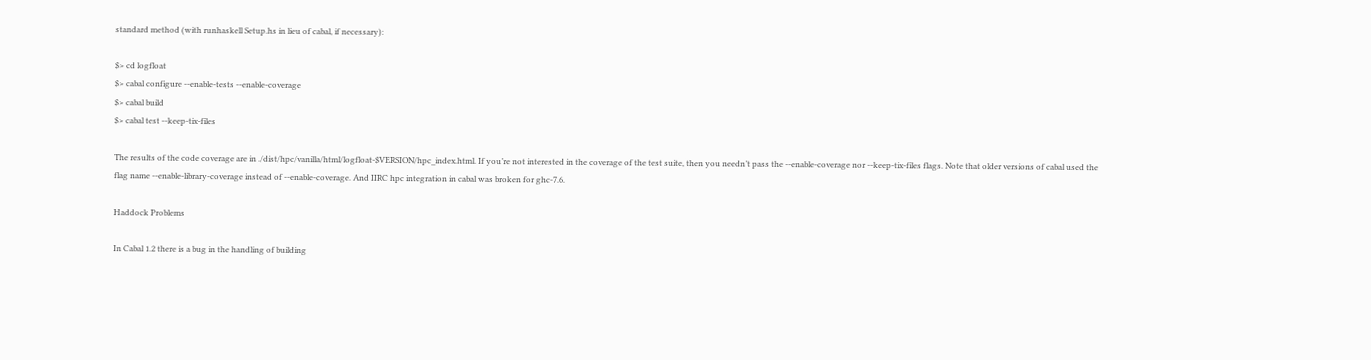standard method (with runhaskell Setup.hs in lieu of cabal, if necessary):

$> cd logfloat
$> cabal configure --enable-tests --enable-coverage
$> cabal build
$> cabal test --keep-tix-files

The results of the code coverage are in ./dist/hpc/vanilla/html/logfloat-$VERSION/hpc_index.html. If you’re not interested in the coverage of the test suite, then you needn’t pass the --enable-coverage nor --keep-tix-files flags. Note that older versions of cabal used the flag name --enable-library-coverage instead of --enable-coverage. And IIRC hpc integration in cabal was broken for ghc-7.6.

Haddock Problems

In Cabal 1.2 there is a bug in the handling of building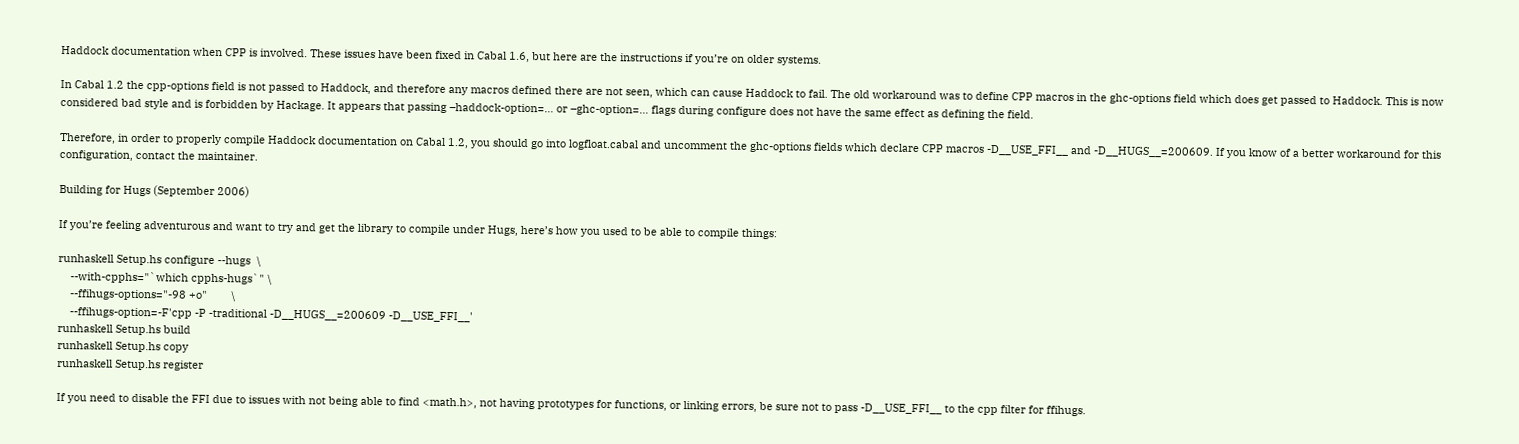Haddock documentation when CPP is involved. These issues have been fixed in Cabal 1.6, but here are the instructions if you’re on older systems.

In Cabal 1.2 the cpp-options field is not passed to Haddock, and therefore any macros defined there are not seen, which can cause Haddock to fail. The old workaround was to define CPP macros in the ghc-options field which does get passed to Haddock. This is now considered bad style and is forbidden by Hackage. It appears that passing –haddock-option=… or –ghc-option=… flags during configure does not have the same effect as defining the field.

Therefore, in order to properly compile Haddock documentation on Cabal 1.2, you should go into logfloat.cabal and uncomment the ghc-options fields which declare CPP macros -D__USE_FFI__ and -D__HUGS__=200609. If you know of a better workaround for this configuration, contact the maintainer.

Building for Hugs (September 2006)

If you’re feeling adventurous and want to try and get the library to compile under Hugs, here’s how you used to be able to compile things:

runhaskell Setup.hs configure --hugs  \
    --with-cpphs="`which cpphs-hugs`" \
    --ffihugs-options="-98 +o"        \
    --ffihugs-option=-F'cpp -P -traditional -D__HUGS__=200609 -D__USE_FFI__'
runhaskell Setup.hs build
runhaskell Setup.hs copy
runhaskell Setup.hs register

If you need to disable the FFI due to issues with not being able to find <math.h>, not having prototypes for functions, or linking errors, be sure not to pass -D__USE_FFI__ to the cpp filter for ffihugs.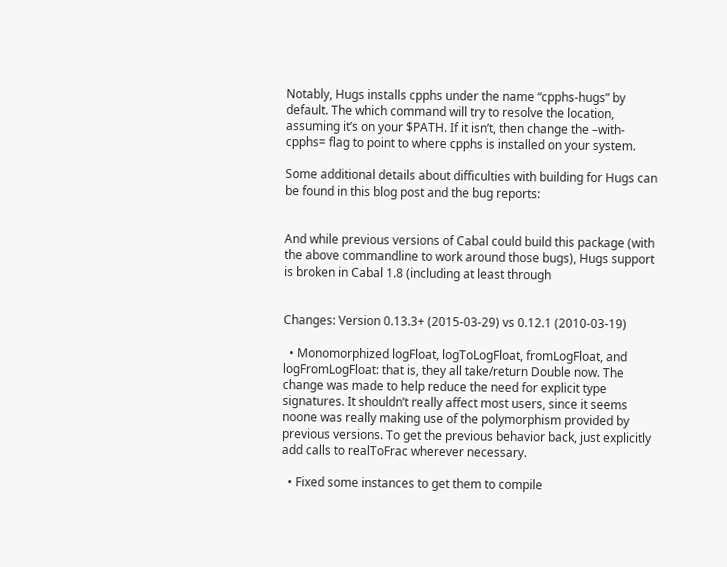Notably, Hugs installs cpphs under the name “cpphs-hugs” by default. The which command will try to resolve the location, assuming it’s on your $PATH. If it isn’t, then change the –with-cpphs= flag to point to where cpphs is installed on your system.

Some additional details about difficulties with building for Hugs can be found in this blog post and the bug reports:


And while previous versions of Cabal could build this package (with the above commandline to work around those bugs), Hugs support is broken in Cabal 1.8 (including at least through


Changes: Version 0.13.3+ (2015-03-29) vs 0.12.1 (2010-03-19)

  • Monomorphized logFloat, logToLogFloat, fromLogFloat, and logFromLogFloat: that is, they all take/return Double now. The change was made to help reduce the need for explicit type signatures. It shouldn’t really affect most users, since it seems noone was really making use of the polymorphism provided by previous versions. To get the previous behavior back, just explicitly add calls to realToFrac wherever necessary.

  • Fixed some instances to get them to compile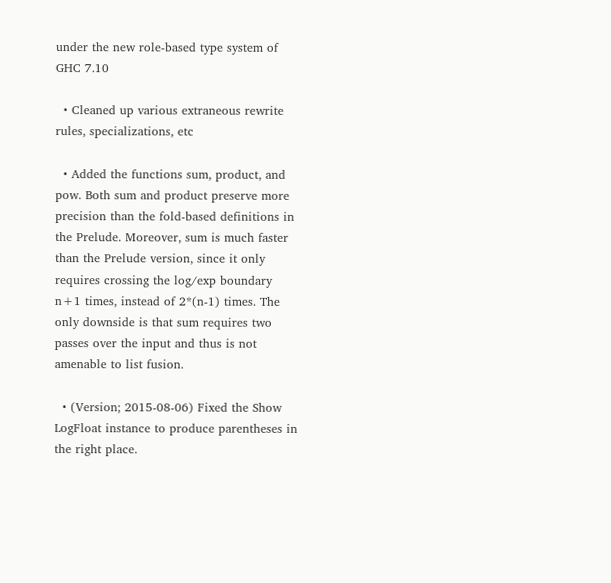under the new role-based type system of GHC 7.10

  • Cleaned up various extraneous rewrite rules, specializations, etc

  • Added the functions sum, product, and pow. Both sum and product preserve more precision than the fold-based definitions in the Prelude. Moreover, sum is much faster than the Prelude version, since it only requires crossing the log/exp boundary n+1 times, instead of 2*(n-1) times. The only downside is that sum requires two passes over the input and thus is not amenable to list fusion.

  • (Version; 2015-08-06) Fixed the Show LogFloat instance to produce parentheses in the right place.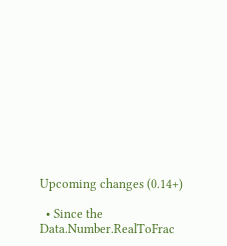Upcoming changes (0.14+)

  • Since the Data.Number.RealToFrac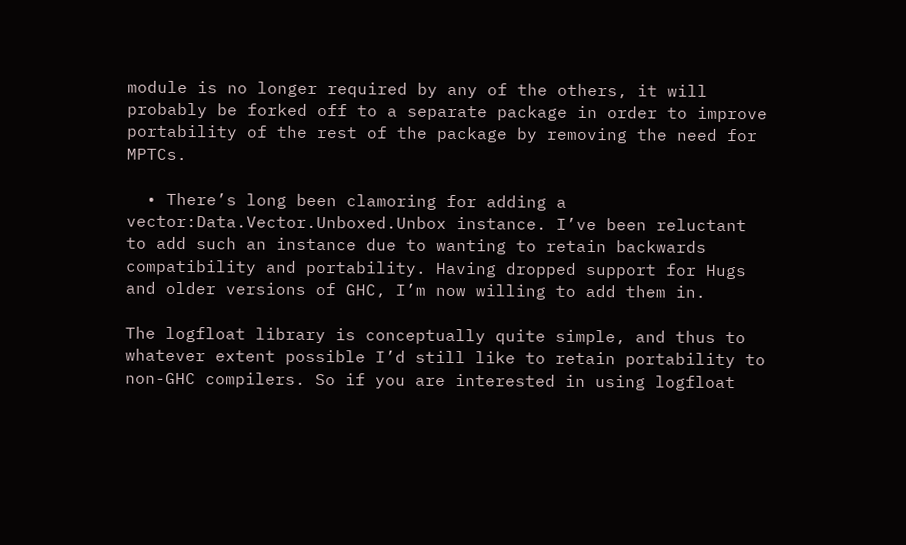module is no longer required by any of the others, it will probably be forked off to a separate package in order to improve portability of the rest of the package by removing the need for MPTCs.

  • There’s long been clamoring for adding a vector:Data.Vector.Unboxed.Unbox instance. I’ve been reluctant to add such an instance due to wanting to retain backwards compatibility and portability. Having dropped support for Hugs and older versions of GHC, I’m now willing to add them in.

The logfloat library is conceptually quite simple, and thus to whatever extent possible I’d still like to retain portability to non-GHC compilers. So if you are interested in using logfloat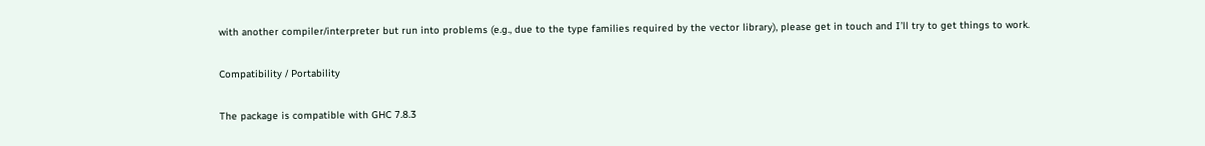with another compiler/interpreter but run into problems (e.g., due to the type families required by the vector library), please get in touch and I’ll try to get things to work.

Compatibility / Portability

The package is compatible with GHC 7.8.3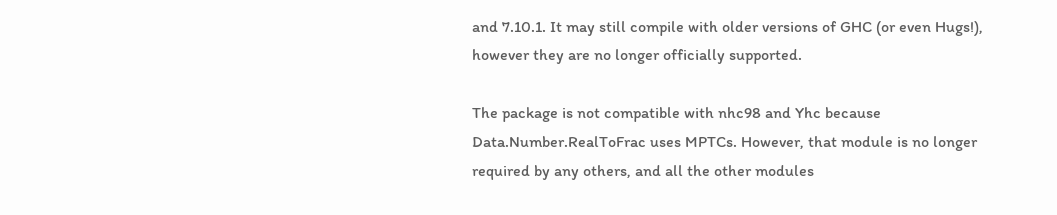and 7.10.1. It may still compile with older versions of GHC (or even Hugs!), however they are no longer officially supported.

The package is not compatible with nhc98 and Yhc because Data.Number.RealToFrac uses MPTCs. However, that module is no longer required by any others, and all the other modules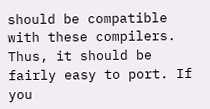should be compatible with these compilers. Thus, it should be fairly easy to port. If you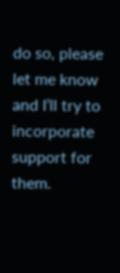do so, please let me know and I’ll try to incorporate support for them.